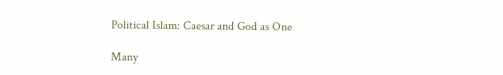Political Islam: Caesar and God as One

Many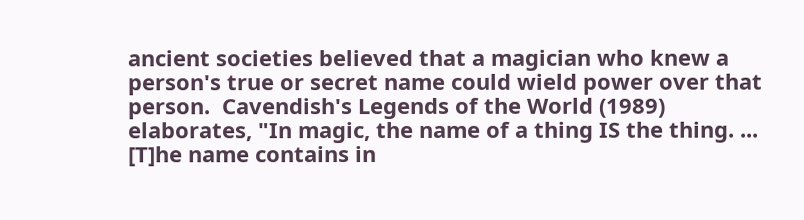ancient societies believed that a magician who knew a person's true or secret name could wield power over that person.  Cavendish's Legends of the World (1989) elaborates, "In magic, the name of a thing IS the thing. ... [T]he name contains in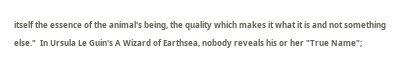itself the essence of the animal's being, the quality which makes it what it is and not something else."  In Ursula Le Guin's A Wizard of Earthsea, nobody reveals his or her "True Name";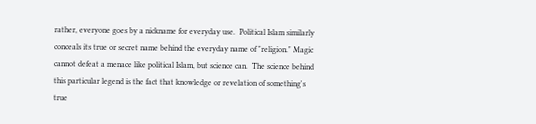rather, everyone goes by a nickname for everyday use.  Political Islam similarly conceals its true or secret name behind the everyday name of "religion." Magic cannot defeat a menace like political Islam, but science can.  The science behind this particular legend is the fact that knowledge or revelation of something's true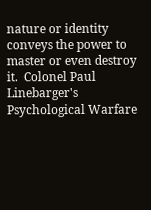nature or identity conveys the power to master or even destroy it.  Colonel Paul Linebarger's Psychological Warfare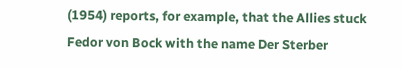(1954) reports, for example, that the Allies stuck Fedor von Bock with the name Der Sterber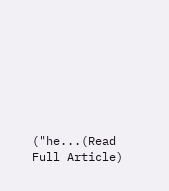("he...(Read Full Article)